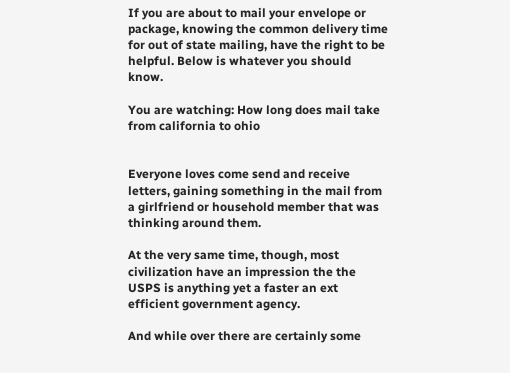If you are about to mail your envelope or package, knowing the common delivery time for out of state mailing, have the right to be helpful. Below is whatever you should know.

You are watching: How long does mail take from california to ohio


Everyone loves come send and receive letters, gaining something in the mail from a girlfriend or household member that was thinking around them.

At the very same time, though, most civilization have an impression the the USPS is anything yet a faster an ext efficient government agency.

And while over there are certainly some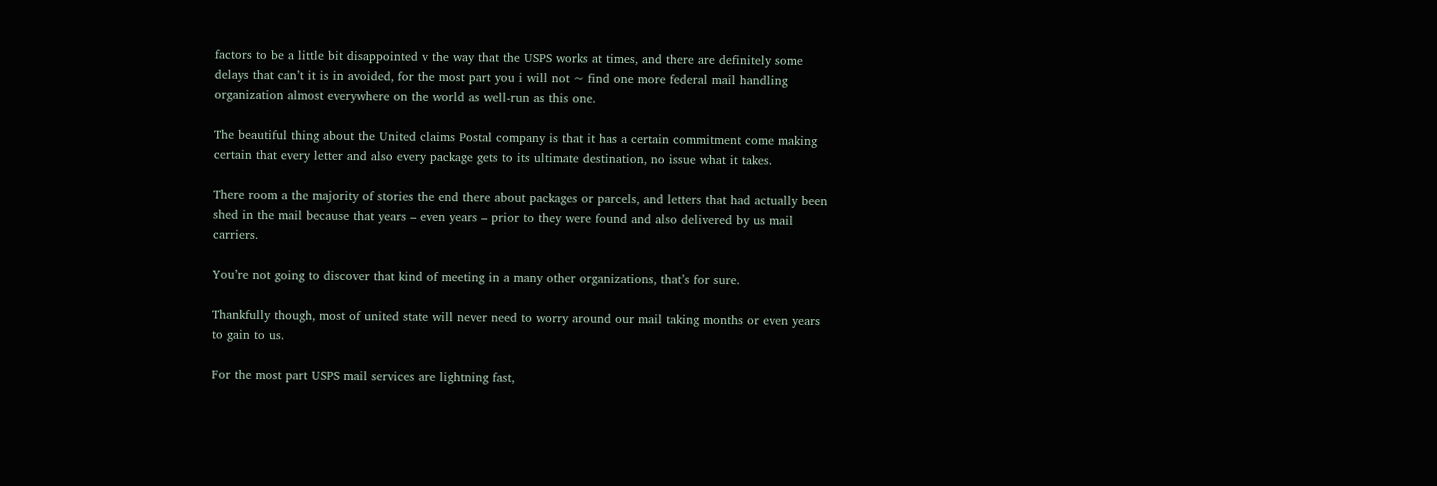factors to be a little bit disappointed v the way that the USPS works at times, and there are definitely some delays that can’t it is in avoided, for the most part you i will not ~ find one more federal mail handling organization almost everywhere on the world as well-run as this one.

The beautiful thing about the United claims Postal company is that it has a certain commitment come making certain that every letter and also every package gets to its ultimate destination, no issue what it takes.

There room a the majority of stories the end there about packages or parcels, and letters that had actually been shed in the mail because that years – even years – prior to they were found and also delivered by us mail carriers.

You’re not going to discover that kind of meeting in a many other organizations, that’s for sure.

Thankfully though, most of united state will never need to worry around our mail taking months or even years to gain to us.

For the most part USPS mail services are lightning fast,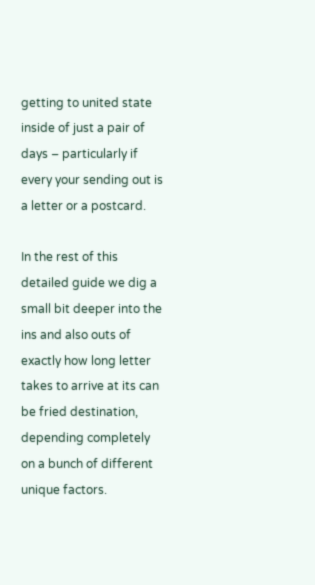getting to united state inside of just a pair of days – particularly if every your sending out is a letter or a postcard.

In the rest of this detailed guide we dig a small bit deeper into the ins and also outs of exactly how long letter takes to arrive at its can be fried destination, depending completely on a bunch of different unique factors.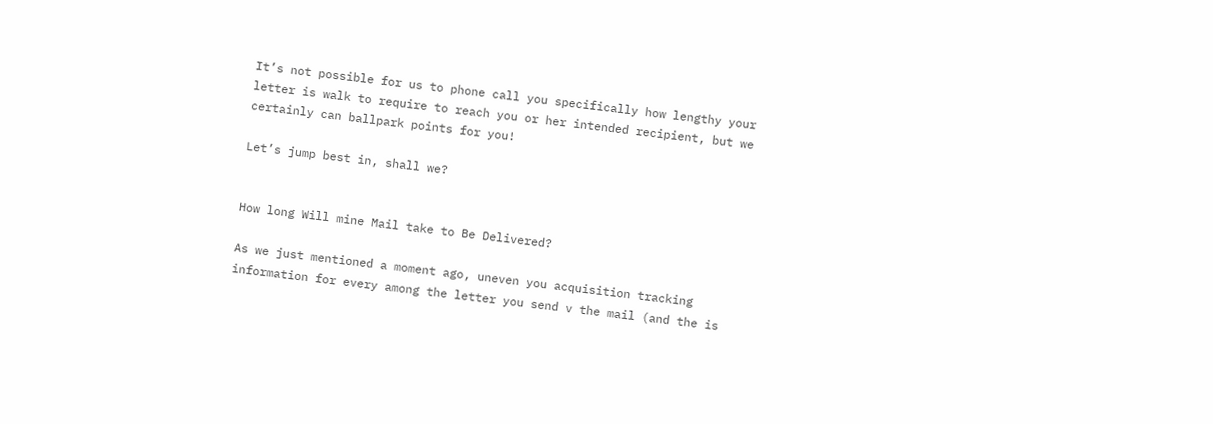It’s not possible for us to phone call you specifically how lengthy your letter is walk to require to reach you or her intended recipient, but we certainly can ballpark points for you!

Let’s jump best in, shall we?


How long Will mine Mail take to Be Delivered?

As we just mentioned a moment ago, uneven you acquisition tracking information for every among the letter you send v the mail (and the is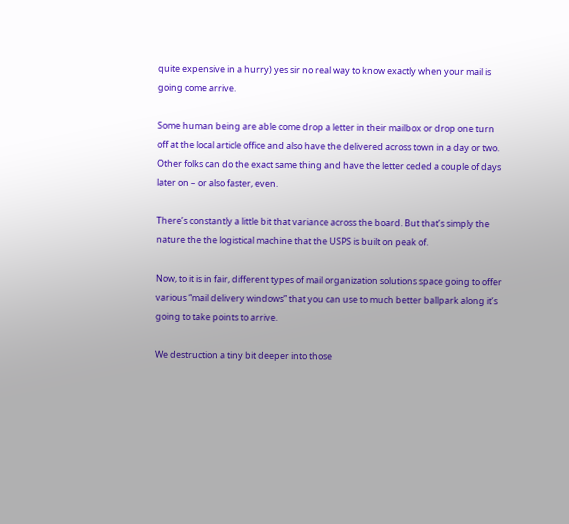quite expensive in a hurry) yes sir no real way to know exactly when your mail is going come arrive.

Some human being are able come drop a letter in their mailbox or drop one turn off at the local article office and also have the delivered across town in a day or two. Other folks can do the exact same thing and have the letter ceded a couple of days later on – or also faster, even.

There’s constantly a little bit that variance across the board. But that’s simply the nature the the logistical machine that the USPS is built on peak of.

Now, to it is in fair, different types of mail organization solutions space going to offer various “mail delivery windows” that you can use to much better ballpark along it’s going to take points to arrive.

We destruction a tiny bit deeper into those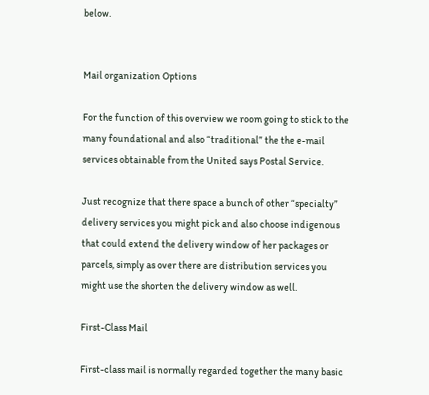below.


Mail organization Options

For the function of this overview we room going to stick to the many foundational and also “traditional” the the e-mail services obtainable from the United says Postal Service.

Just recognize that there space a bunch of other “specialty” delivery services you might pick and also choose indigenous that could extend the delivery window of her packages or parcels, simply as over there are distribution services you might use the shorten the delivery window as well.

First-Class Mail

First-class mail is normally regarded together the many basic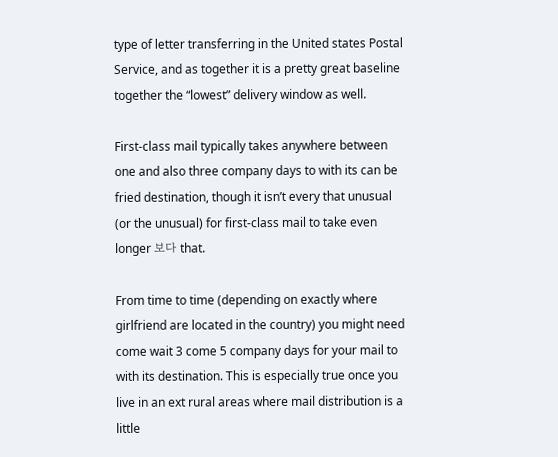type of letter transferring in the United states Postal Service, and as together it is a pretty great baseline together the “lowest” delivery window as well.

First-class mail typically takes anywhere between one and also three company days to with its can be fried destination, though it isn’t every that unusual (or the unusual) for first-class mail to take even longer 보다 that.

From time to time (depending on exactly where girlfriend are located in the country) you might need come wait 3 come 5 company days for your mail to with its destination. This is especially true once you live in an ext rural areas where mail distribution is a little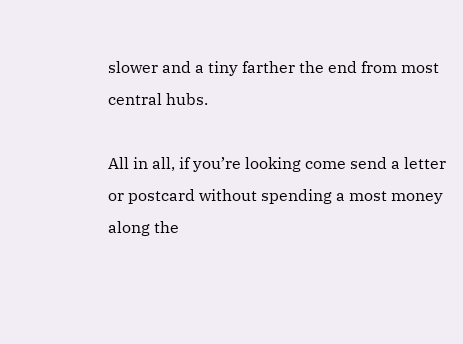slower and a tiny farther the end from most central hubs.

All in all, if you’re looking come send a letter or postcard without spending a most money along the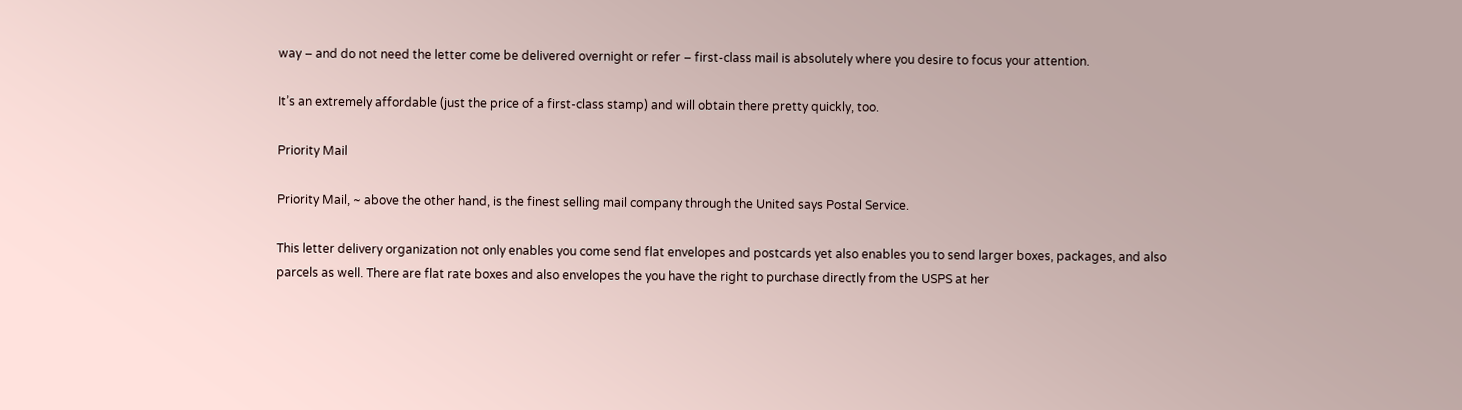way – and do not need the letter come be delivered overnight or refer – first-class mail is absolutely where you desire to focus your attention.

It’s an extremely affordable (just the price of a first-class stamp) and will obtain there pretty quickly, too.

Priority Mail

Priority Mail, ~ above the other hand, is the finest selling mail company through the United says Postal Service.

This letter delivery organization not only enables you come send flat envelopes and postcards yet also enables you to send larger boxes, packages, and also parcels as well. There are flat rate boxes and also envelopes the you have the right to purchase directly from the USPS at her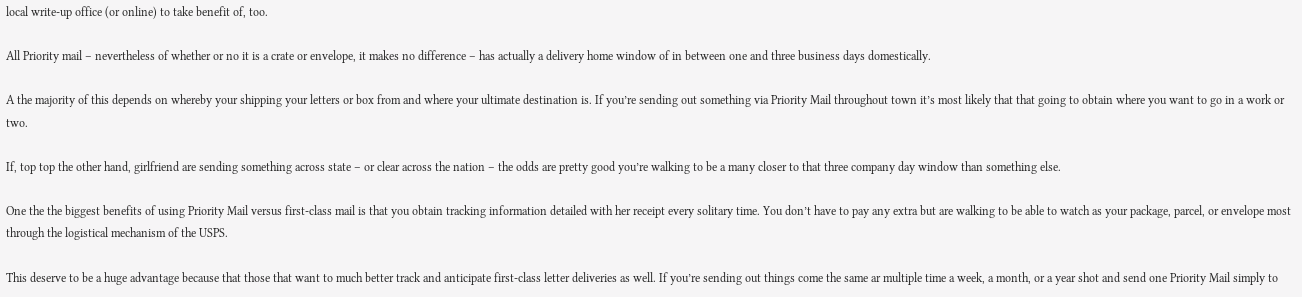local write-up office (or online) to take benefit of, too.

All Priority mail – nevertheless of whether or no it is a crate or envelope, it makes no difference – has actually a delivery home window of in between one and three business days domestically.

A the majority of this depends on whereby your shipping your letters or box from and where your ultimate destination is. If you’re sending out something via Priority Mail throughout town it’s most likely that that going to obtain where you want to go in a work or two.

If, top top the other hand, girlfriend are sending something across state – or clear across the nation – the odds are pretty good you’re walking to be a many closer to that three company day window than something else.

One the the biggest benefits of using Priority Mail versus first-class mail is that you obtain tracking information detailed with her receipt every solitary time. You don’t have to pay any extra but are walking to be able to watch as your package, parcel, or envelope most through the logistical mechanism of the USPS.

This deserve to be a huge advantage because that those that want to much better track and anticipate first-class letter deliveries as well. If you’re sending out things come the same ar multiple time a week, a month, or a year shot and send one Priority Mail simply to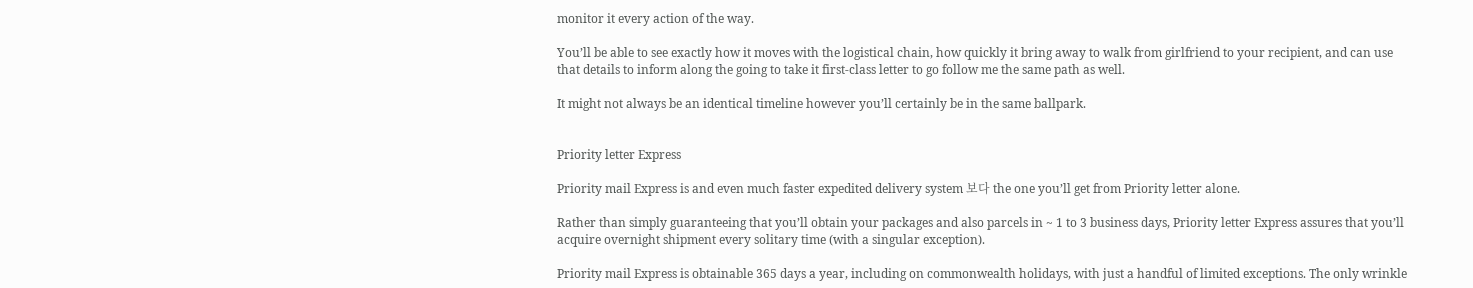monitor it every action of the way.

You’ll be able to see exactly how it moves with the logistical chain, how quickly it bring away to walk from girlfriend to your recipient, and can use that details to inform along the going to take it first-class letter to go follow me the same path as well.

It might not always be an identical timeline however you’ll certainly be in the same ballpark.


Priority letter Express

Priority mail Express is and even much faster expedited delivery system 보다 the one you’ll get from Priority letter alone.

Rather than simply guaranteeing that you’ll obtain your packages and also parcels in ~ 1 to 3 business days, Priority letter Express assures that you’ll acquire overnight shipment every solitary time (with a singular exception).

Priority mail Express is obtainable 365 days a year, including on commonwealth holidays, with just a handful of limited exceptions. The only wrinkle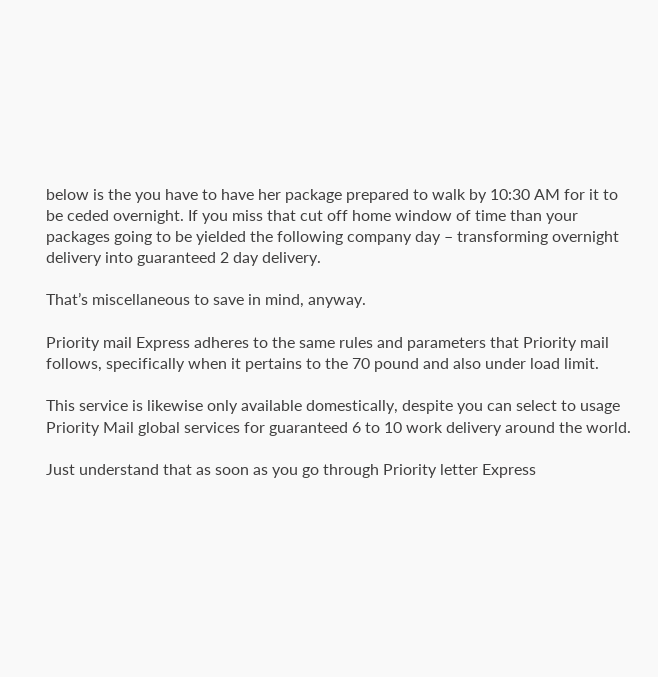below is the you have to have her package prepared to walk by 10:30 AM for it to be ceded overnight. If you miss that cut off home window of time than your packages going to be yielded the following company day – transforming overnight delivery into guaranteed 2 day delivery.

That’s miscellaneous to save in mind, anyway.

Priority mail Express adheres to the same rules and parameters that Priority mail follows, specifically when it pertains to the 70 pound and also under load limit.

This service is likewise only available domestically, despite you can select to usage Priority Mail global services for guaranteed 6 to 10 work delivery around the world.

Just understand that as soon as you go through Priority letter Express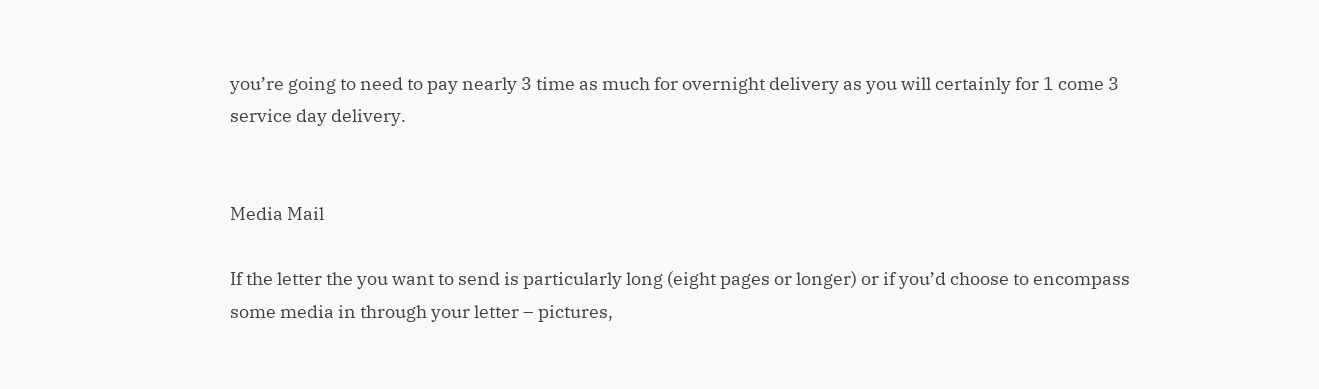you’re going to need to pay nearly 3 time as much for overnight delivery as you will certainly for 1 come 3 service day delivery.


Media Mail

If the letter the you want to send is particularly long (eight pages or longer) or if you’d choose to encompass some media in through your letter – pictures,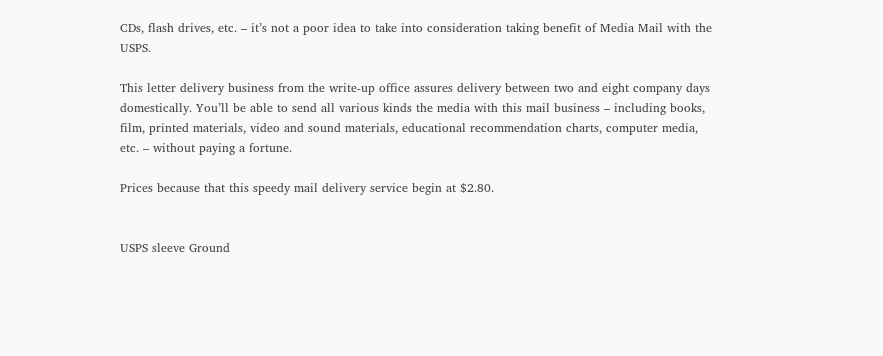CDs, flash drives, etc. – it’s not a poor idea to take into consideration taking benefit of Media Mail with the USPS.

This letter delivery business from the write-up office assures delivery between two and eight company days domestically. You’ll be able to send all various kinds the media with this mail business – including books, film, printed materials, video and sound materials, educational recommendation charts, computer media, etc. – without paying a fortune.

Prices because that this speedy mail delivery service begin at $2.80.


USPS sleeve Ground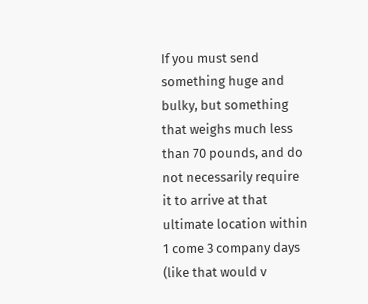If you must send something huge and bulky, but something that weighs much less than 70 pounds, and do not necessarily require it to arrive at that ultimate location within 1 come 3 company days (like that would v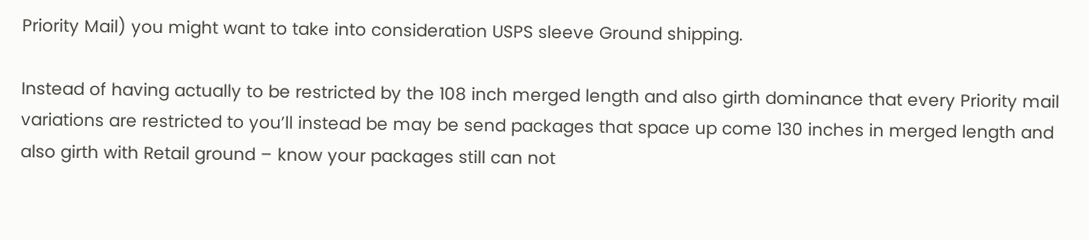Priority Mail) you might want to take into consideration USPS sleeve Ground shipping.

Instead of having actually to be restricted by the 108 inch merged length and also girth dominance that every Priority mail variations are restricted to you’ll instead be may be send packages that space up come 130 inches in merged length and also girth with Retail ground – know your packages still can not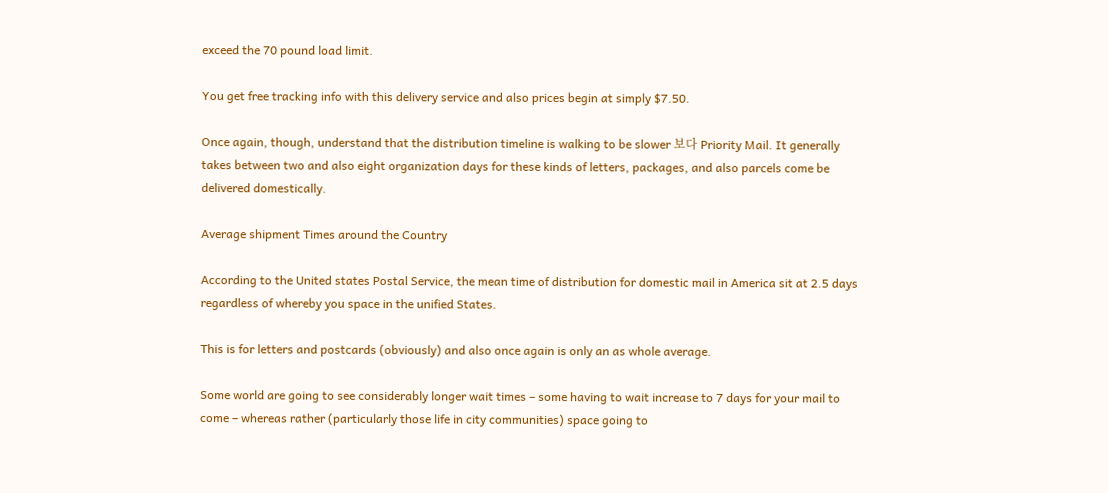exceed the 70 pound load limit.

You get free tracking info with this delivery service and also prices begin at simply $7.50.

Once again, though, understand that the distribution timeline is walking to be slower 보다 Priority Mail. It generally takes between two and also eight organization days for these kinds of letters, packages, and also parcels come be delivered domestically.

Average shipment Times around the Country

According to the United states Postal Service, the mean time of distribution for domestic mail in America sit at 2.5 days regardless of whereby you space in the unified States.

This is for letters and postcards (obviously) and also once again is only an as whole average.

Some world are going to see considerably longer wait times – some having to wait increase to 7 days for your mail to come – whereas rather (particularly those life in city communities) space going to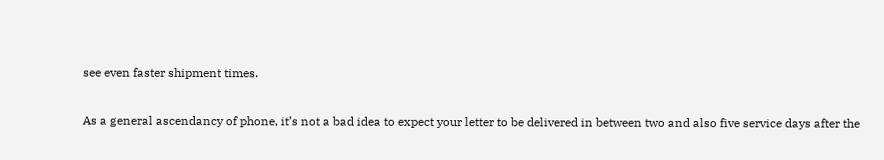see even faster shipment times.

As a general ascendancy of phone, it’s not a bad idea to expect your letter to be delivered in between two and also five service days after the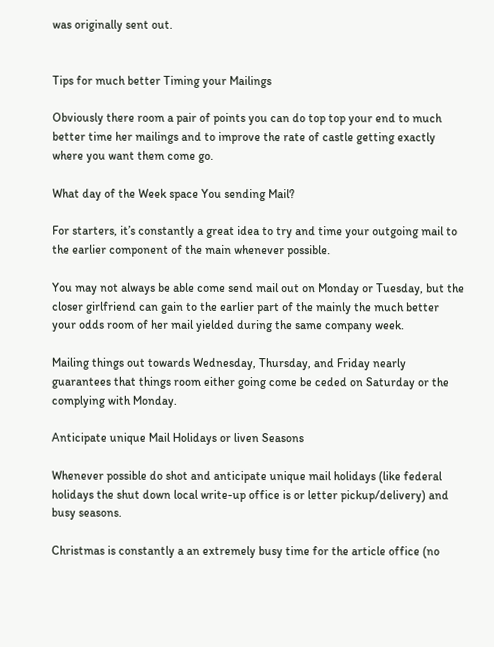was originally sent out.


Tips for much better Timing your Mailings

Obviously there room a pair of points you can do top top your end to much better time her mailings and to improve the rate of castle getting exactly where you want them come go.

What day of the Week space You sending Mail?

For starters, it’s constantly a great idea to try and time your outgoing mail to the earlier component of the main whenever possible.

You may not always be able come send mail out on Monday or Tuesday, but the closer girlfriend can gain to the earlier part of the mainly the much better your odds room of her mail yielded during the same company week.

Mailing things out towards Wednesday, Thursday, and Friday nearly guarantees that things room either going come be ceded on Saturday or the complying with Monday.

Anticipate unique Mail Holidays or liven Seasons

Whenever possible do shot and anticipate unique mail holidays (like federal holidays the shut down local write-up office is or letter pickup/delivery) and busy seasons.

Christmas is constantly a an extremely busy time for the article office (no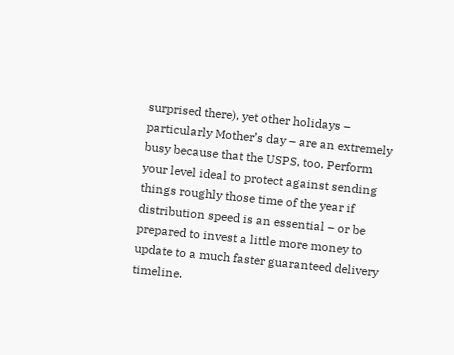surprised there), yet other holidays – particularly Mother’s day – are an extremely busy because that the USPS, too. Perform your level ideal to protect against sending things roughly those time of the year if distribution speed is an essential – or be prepared to invest a little more money to update to a much faster guaranteed delivery timeline.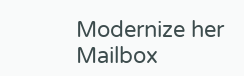Modernize her Mailbox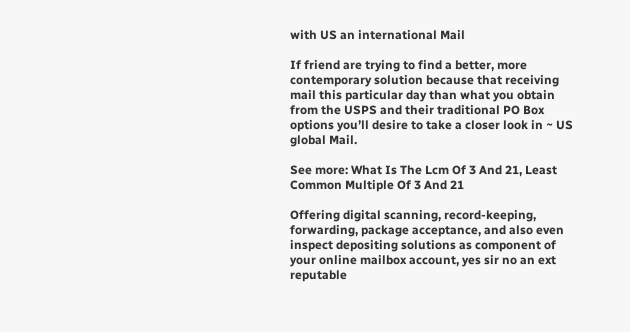with US an international Mail

If friend are trying to find a better, more contemporary solution because that receiving mail this particular day than what you obtain from the USPS and their traditional PO Box options you’ll desire to take a closer look in ~ US global Mail.

See more: What Is The Lcm Of 3 And 21, Least Common Multiple Of 3 And 21

Offering digital scanning, record-keeping, forwarding, package acceptance, and also even inspect depositing solutions as component of your online mailbox account, yes sir no an ext reputable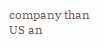company than US an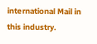international Mail in this industry.